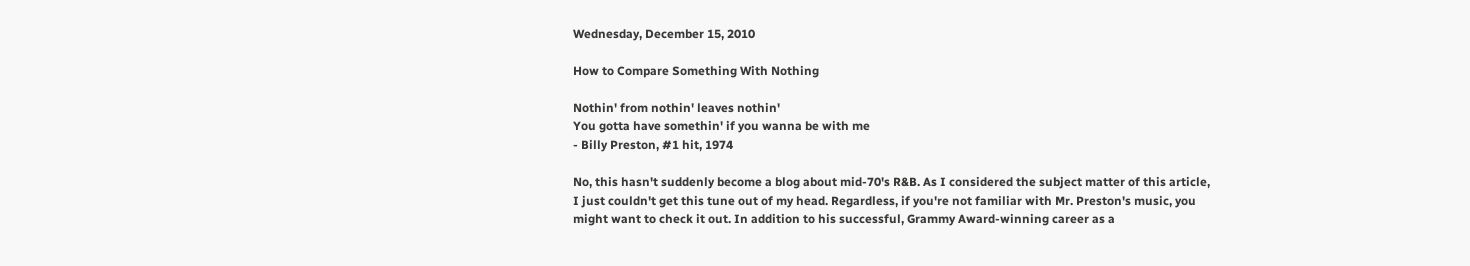Wednesday, December 15, 2010

How to Compare Something With Nothing

Nothin' from nothin' leaves nothin'
You gotta have somethin' if you wanna be with me
- Billy Preston, #1 hit, 1974

No, this hasn't suddenly become a blog about mid-70's R&B. As I considered the subject matter of this article, I just couldn't get this tune out of my head. Regardless, if you're not familiar with Mr. Preston's music, you might want to check it out. In addition to his successful, Grammy Award-winning career as a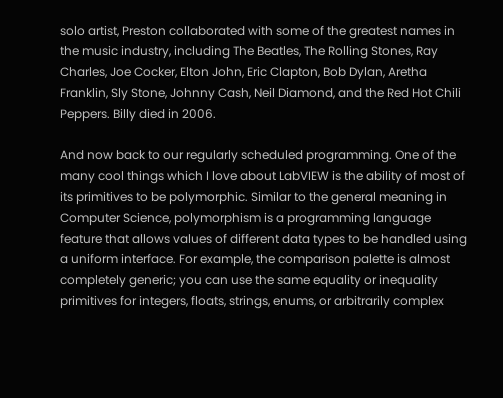solo artist, Preston collaborated with some of the greatest names in the music industry, including The Beatles, The Rolling Stones, Ray Charles, Joe Cocker, Elton John, Eric Clapton, Bob Dylan, Aretha Franklin, Sly Stone, Johnny Cash, Neil Diamond, and the Red Hot Chili Peppers. Billy died in 2006.

And now back to our regularly scheduled programming. One of the many cool things which I love about LabVIEW is the ability of most of its primitives to be polymorphic. Similar to the general meaning in Computer Science, polymorphism is a programming language feature that allows values of different data types to be handled using a uniform interface. For example, the comparison palette is almost completely generic; you can use the same equality or inequality primitives for integers, floats, strings, enums, or arbitrarily complex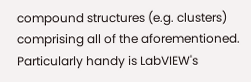compound structures (e.g. clusters) comprising all of the aforementioned. Particularly handy is LabVIEW's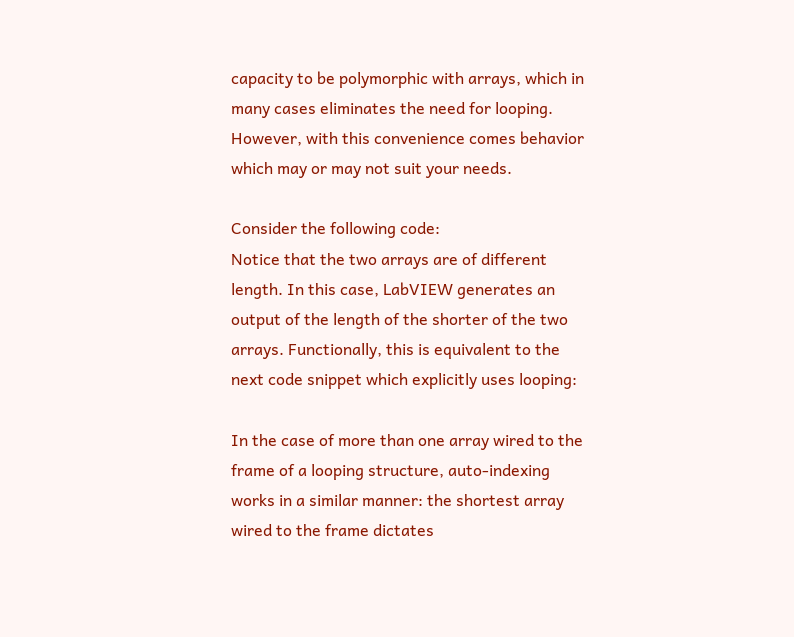capacity to be polymorphic with arrays, which in many cases eliminates the need for looping. However, with this convenience comes behavior which may or may not suit your needs.

Consider the following code:
Notice that the two arrays are of different length. In this case, LabVIEW generates an output of the length of the shorter of the two arrays. Functionally, this is equivalent to the next code snippet which explicitly uses looping:

In the case of more than one array wired to the frame of a looping structure, auto-indexing works in a similar manner: the shortest array wired to the frame dictates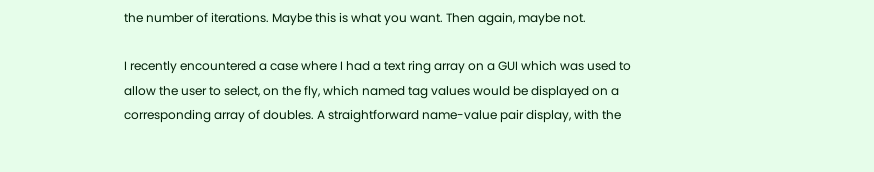the number of iterations. Maybe this is what you want. Then again, maybe not.

I recently encountered a case where I had a text ring array on a GUI which was used to allow the user to select, on the fly, which named tag values would be displayed on a corresponding array of doubles. A straightforward name-value pair display, with the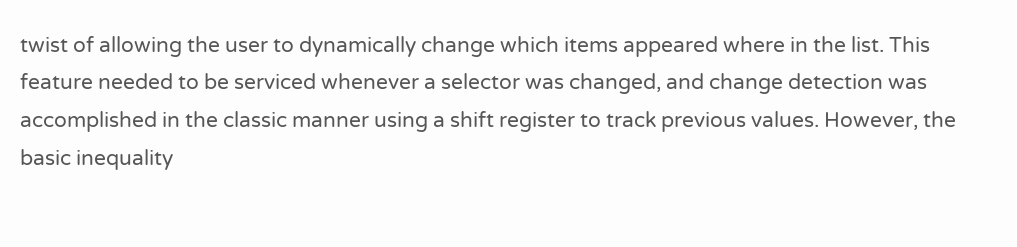twist of allowing the user to dynamically change which items appeared where in the list. This feature needed to be serviced whenever a selector was changed, and change detection was accomplished in the classic manner using a shift register to track previous values. However, the basic inequality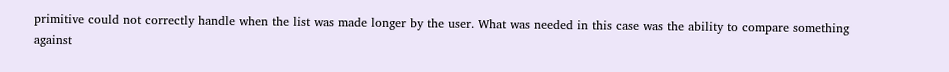primitive could not correctly handle when the list was made longer by the user. What was needed in this case was the ability to compare something against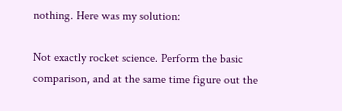nothing. Here was my solution:

Not exactly rocket science. Perform the basic comparison, and at the same time figure out the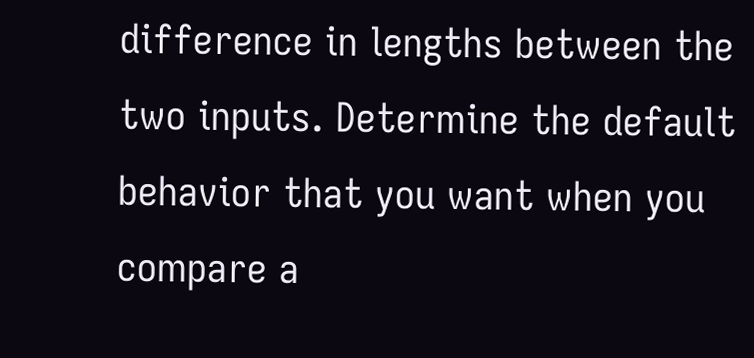difference in lengths between the two inputs. Determine the default behavior that you want when you compare a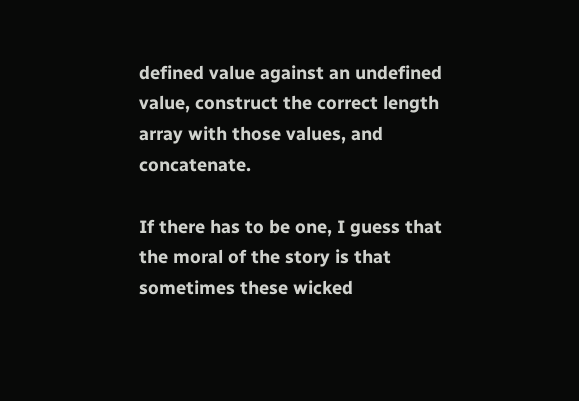defined value against an undefined value, construct the correct length array with those values, and concatenate.

If there has to be one, I guess that the moral of the story is that sometimes these wicked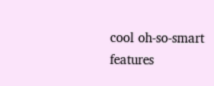cool oh-so-smart features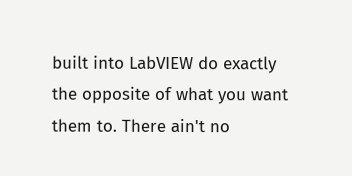built into LabVIEW do exactly the opposite of what you want them to. There ain't no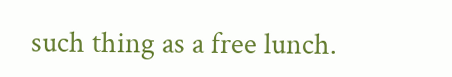such thing as a free lunch.